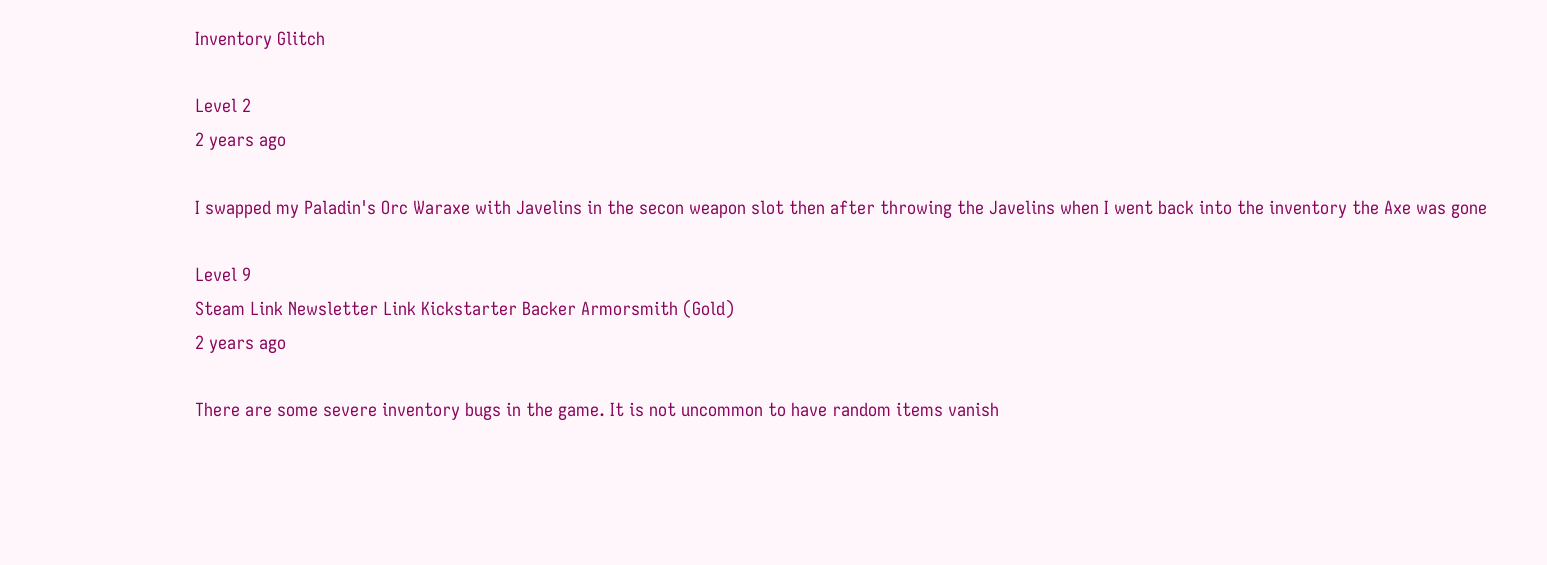Inventory Glitch

Level 2
2 years ago

I swapped my Paladin's Orc Waraxe with Javelins in the secon weapon slot then after throwing the Javelins when I went back into the inventory the Axe was gone

Level 9
Steam Link Newsletter Link Kickstarter Backer Armorsmith (Gold)
2 years ago

There are some severe inventory bugs in the game. It is not uncommon to have random items vanish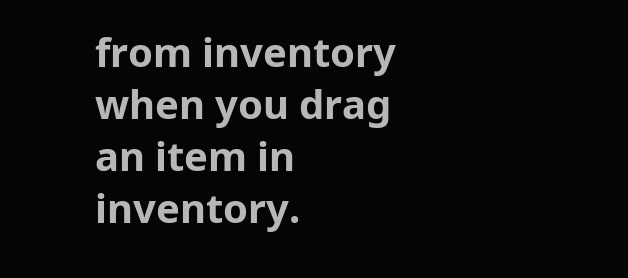from inventory when you drag an item in inventory.